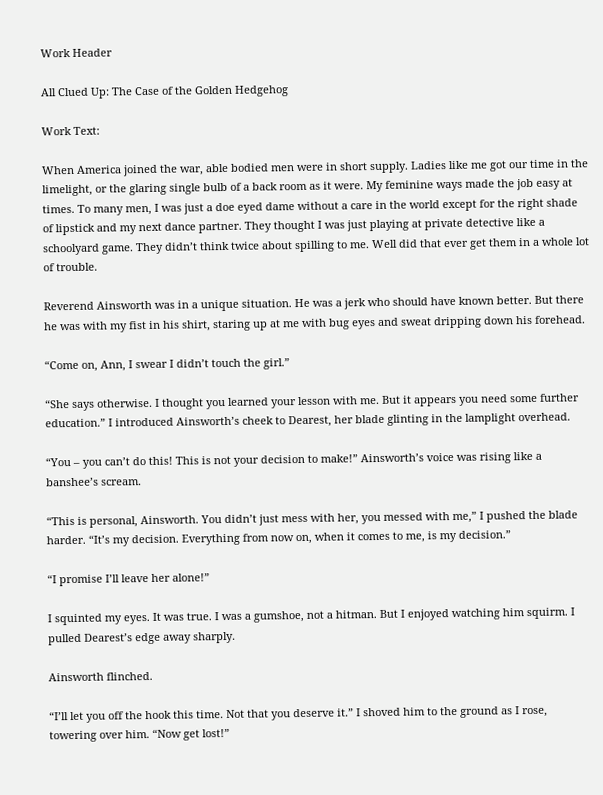Work Header

All Clued Up: The Case of the Golden Hedgehog

Work Text:

When America joined the war, able bodied men were in short supply. Ladies like me got our time in the limelight, or the glaring single bulb of a back room as it were. My feminine ways made the job easy at times. To many men, I was just a doe eyed dame without a care in the world except for the right shade of lipstick and my next dance partner. They thought I was just playing at private detective like a schoolyard game. They didn’t think twice about spilling to me. Well did that ever get them in a whole lot of trouble.

Reverend Ainsworth was in a unique situation. He was a jerk who should have known better. But there he was with my fist in his shirt, staring up at me with bug eyes and sweat dripping down his forehead.

“Come on, Ann, I swear I didn’t touch the girl.”

“She says otherwise. I thought you learned your lesson with me. But it appears you need some further education.” I introduced Ainsworth’s cheek to Dearest, her blade glinting in the lamplight overhead.

“You – you can’t do this! This is not your decision to make!” Ainsworth’s voice was rising like a banshee’s scream.

“This is personal, Ainsworth. You didn’t just mess with her, you messed with me,” I pushed the blade harder. “It’s my decision. Everything from now on, when it comes to me, is my decision.”

“I promise I’ll leave her alone!”

I squinted my eyes. It was true. I was a gumshoe, not a hitman. But I enjoyed watching him squirm. I pulled Dearest’s edge away sharply.

Ainsworth flinched.

“I’ll let you off the hook this time. Not that you deserve it.” I shoved him to the ground as I rose, towering over him. “Now get lost!”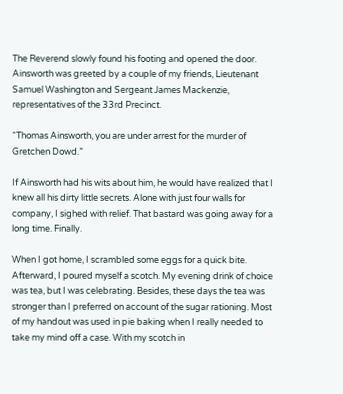The Reverend slowly found his footing and opened the door. Ainsworth was greeted by a couple of my friends, Lieutenant Samuel Washington and Sergeant James Mackenzie, representatives of the 33rd Precinct.

“Thomas Ainsworth, you are under arrest for the murder of Gretchen Dowd.”

If Ainsworth had his wits about him, he would have realized that I knew all his dirty little secrets. Alone with just four walls for company, I sighed with relief. That bastard was going away for a long time. Finally.

When I got home, I scrambled some eggs for a quick bite. Afterward, I poured myself a scotch. My evening drink of choice was tea, but I was celebrating. Besides, these days the tea was stronger than I preferred on account of the sugar rationing. Most of my handout was used in pie baking when I really needed to take my mind off a case. With my scotch in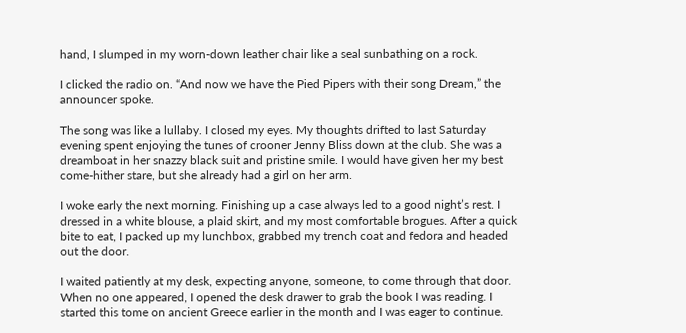hand, I slumped in my worn-down leather chair like a seal sunbathing on a rock.

I clicked the radio on. “And now we have the Pied Pipers with their song Dream,” the announcer spoke.

The song was like a lullaby. I closed my eyes. My thoughts drifted to last Saturday evening spent enjoying the tunes of crooner Jenny Bliss down at the club. She was a dreamboat in her snazzy black suit and pristine smile. I would have given her my best come-hither stare, but she already had a girl on her arm.

I woke early the next morning. Finishing up a case always led to a good night’s rest. I dressed in a white blouse, a plaid skirt, and my most comfortable brogues. After a quick bite to eat, I packed up my lunchbox, grabbed my trench coat and fedora and headed out the door.

I waited patiently at my desk, expecting anyone, someone, to come through that door. When no one appeared, I opened the desk drawer to grab the book I was reading. I started this tome on ancient Greece earlier in the month and I was eager to continue.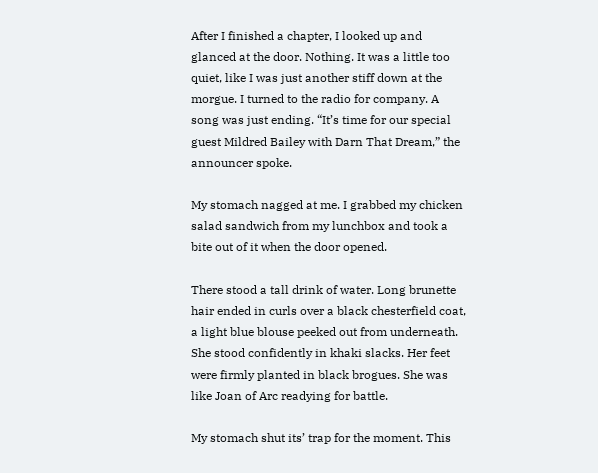After I finished a chapter, I looked up and glanced at the door. Nothing. It was a little too quiet, like I was just another stiff down at the morgue. I turned to the radio for company. A song was just ending. “It’s time for our special guest Mildred Bailey with Darn That Dream,” the announcer spoke.

My stomach nagged at me. I grabbed my chicken salad sandwich from my lunchbox and took a bite out of it when the door opened.

There stood a tall drink of water. Long brunette hair ended in curls over a black chesterfield coat, a light blue blouse peeked out from underneath. She stood confidently in khaki slacks. Her feet were firmly planted in black brogues. She was like Joan of Arc readying for battle.

My stomach shut its’ trap for the moment. This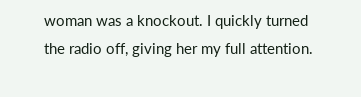woman was a knockout. I quickly turned the radio off, giving her my full attention.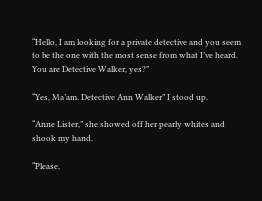“Hello, I am looking for a private detective and you seem to be the one with the most sense from what I’ve heard. You are Detective Walker, yes?”

“Yes, Ma’am. Detective Ann Walker” I stood up.

“Anne Lister,” she showed off her pearly whites and shook my hand.

“Please,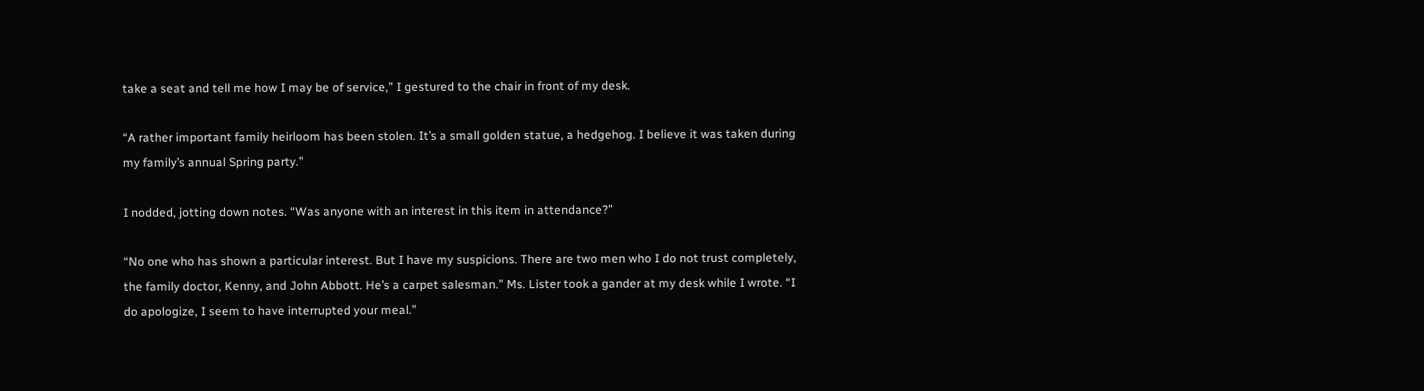take a seat and tell me how I may be of service,” I gestured to the chair in front of my desk.

“A rather important family heirloom has been stolen. It’s a small golden statue, a hedgehog. I believe it was taken during my family’s annual Spring party.”

I nodded, jotting down notes. “Was anyone with an interest in this item in attendance?”

“No one who has shown a particular interest. But I have my suspicions. There are two men who I do not trust completely, the family doctor, Kenny, and John Abbott. He’s a carpet salesman.” Ms. Lister took a gander at my desk while I wrote. “I do apologize, I seem to have interrupted your meal.”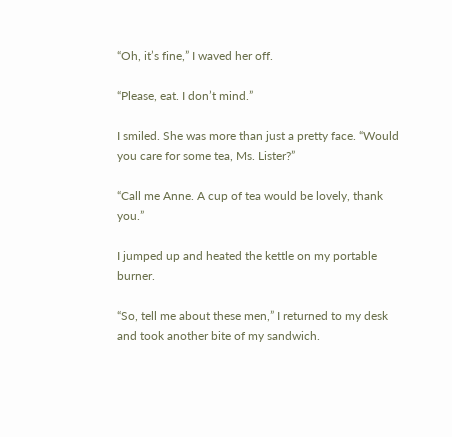“Oh, it’s fine,” I waved her off.

“Please, eat. I don’t mind.”

I smiled. She was more than just a pretty face. “Would you care for some tea, Ms. Lister?”

“Call me Anne. A cup of tea would be lovely, thank you.”

I jumped up and heated the kettle on my portable burner.

“So, tell me about these men,” I returned to my desk and took another bite of my sandwich.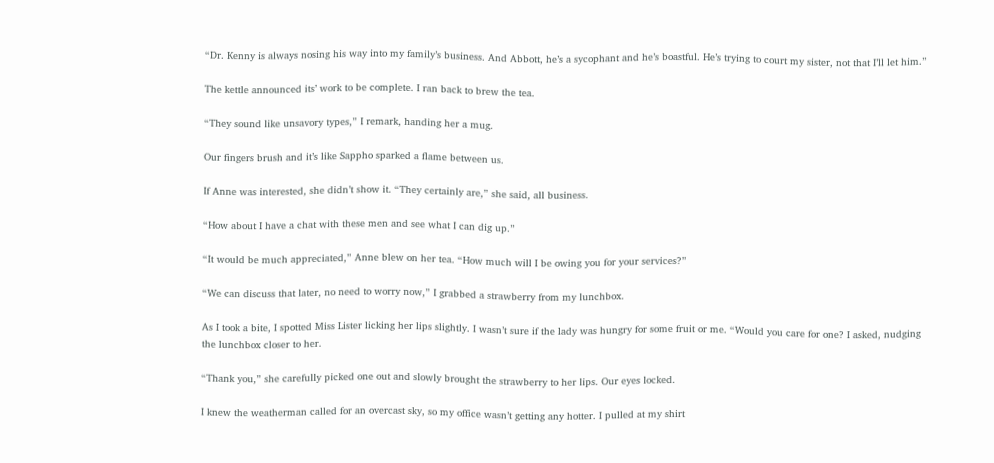“Dr. Kenny is always nosing his way into my family’s business. And Abbott, he’s a sycophant and he’s boastful. He’s trying to court my sister, not that I’ll let him.”

The kettle announced its’ work to be complete. I ran back to brew the tea.

“They sound like unsavory types,” I remark, handing her a mug.

Our fingers brush and it’s like Sappho sparked a flame between us.

If Anne was interested, she didn’t show it. “They certainly are,” she said, all business.

“How about I have a chat with these men and see what I can dig up.”

“It would be much appreciated,” Anne blew on her tea. “How much will I be owing you for your services?”

“We can discuss that later, no need to worry now,” I grabbed a strawberry from my lunchbox.

As I took a bite, I spotted Miss Lister licking her lips slightly. I wasn’t sure if the lady was hungry for some fruit or me. “Would you care for one? I asked, nudging the lunchbox closer to her.

“Thank you,” she carefully picked one out and slowly brought the strawberry to her lips. Our eyes locked.

I knew the weatherman called for an overcast sky, so my office wasn’t getting any hotter. I pulled at my shirt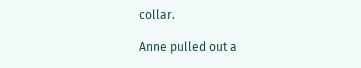collar.

Anne pulled out a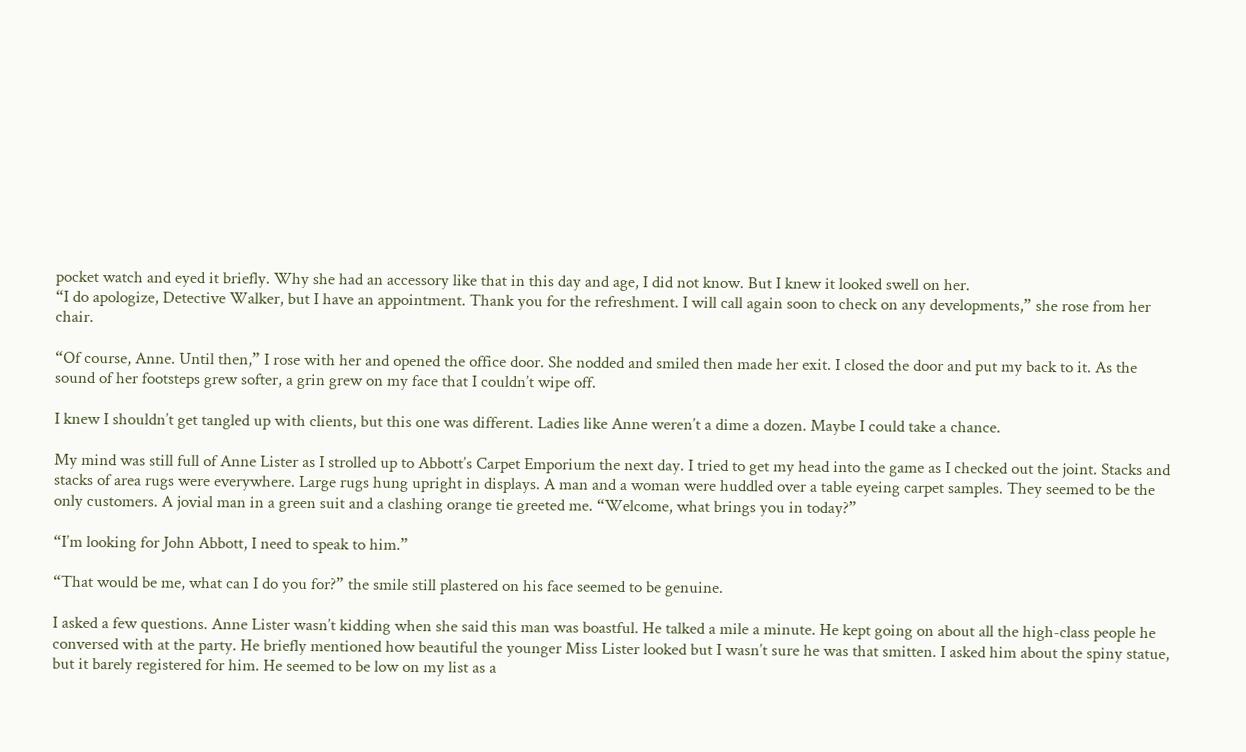pocket watch and eyed it briefly. Why she had an accessory like that in this day and age, I did not know. But I knew it looked swell on her.
“I do apologize, Detective Walker, but I have an appointment. Thank you for the refreshment. I will call again soon to check on any developments,” she rose from her chair.

“Of course, Anne. Until then,” I rose with her and opened the office door. She nodded and smiled then made her exit. I closed the door and put my back to it. As the sound of her footsteps grew softer, a grin grew on my face that I couldn’t wipe off.

I knew I shouldn’t get tangled up with clients, but this one was different. Ladies like Anne weren’t a dime a dozen. Maybe I could take a chance.

My mind was still full of Anne Lister as I strolled up to Abbott’s Carpet Emporium the next day. I tried to get my head into the game as I checked out the joint. Stacks and stacks of area rugs were everywhere. Large rugs hung upright in displays. A man and a woman were huddled over a table eyeing carpet samples. They seemed to be the only customers. A jovial man in a green suit and a clashing orange tie greeted me. “Welcome, what brings you in today?”

“I’m looking for John Abbott, I need to speak to him.”

“That would be me, what can I do you for?” the smile still plastered on his face seemed to be genuine.

I asked a few questions. Anne Lister wasn’t kidding when she said this man was boastful. He talked a mile a minute. He kept going on about all the high-class people he conversed with at the party. He briefly mentioned how beautiful the younger Miss Lister looked but I wasn’t sure he was that smitten. I asked him about the spiny statue, but it barely registered for him. He seemed to be low on my list as a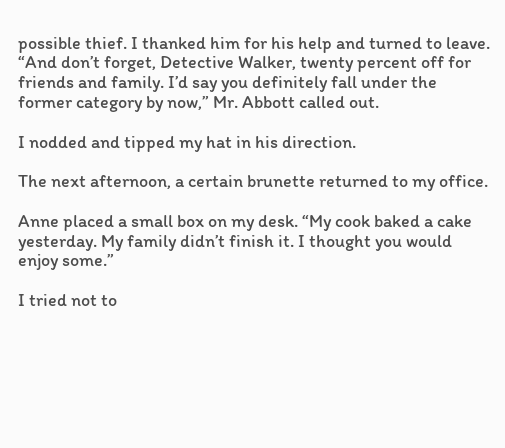possible thief. I thanked him for his help and turned to leave.
“And don’t forget, Detective Walker, twenty percent off for friends and family. I’d say you definitely fall under the former category by now,” Mr. Abbott called out.

I nodded and tipped my hat in his direction.

The next afternoon, a certain brunette returned to my office.

Anne placed a small box on my desk. “My cook baked a cake yesterday. My family didn’t finish it. I thought you would enjoy some.”

I tried not to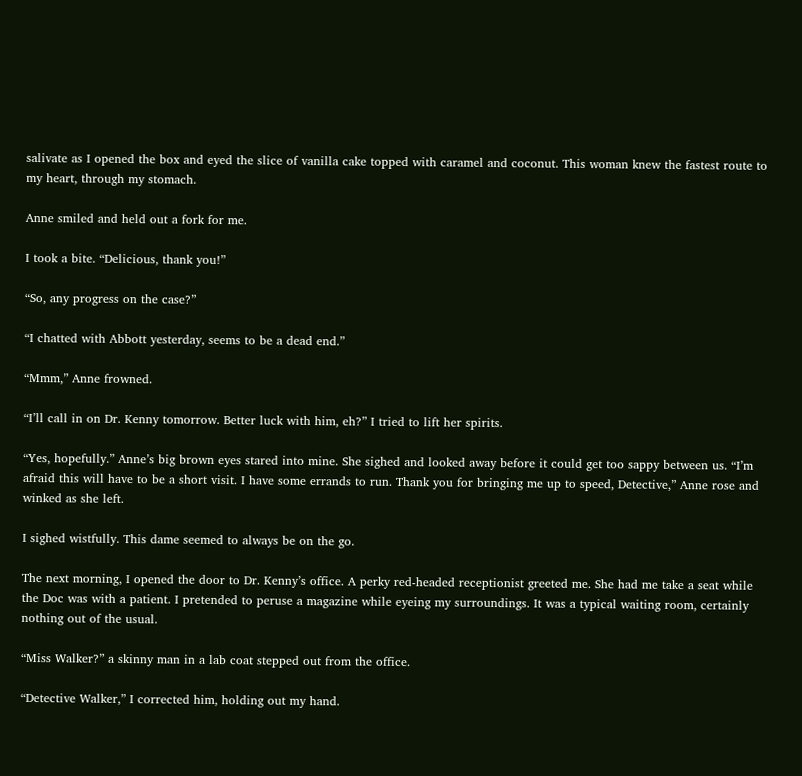salivate as I opened the box and eyed the slice of vanilla cake topped with caramel and coconut. This woman knew the fastest route to my heart, through my stomach.

Anne smiled and held out a fork for me.

I took a bite. “Delicious, thank you!”

“So, any progress on the case?”

“I chatted with Abbott yesterday, seems to be a dead end.”

“Mmm,” Anne frowned.

“I’ll call in on Dr. Kenny tomorrow. Better luck with him, eh?” I tried to lift her spirits.

“Yes, hopefully.” Anne’s big brown eyes stared into mine. She sighed and looked away before it could get too sappy between us. “I’m afraid this will have to be a short visit. I have some errands to run. Thank you for bringing me up to speed, Detective,” Anne rose and winked as she left.

I sighed wistfully. This dame seemed to always be on the go.

The next morning, I opened the door to Dr. Kenny’s office. A perky red-headed receptionist greeted me. She had me take a seat while the Doc was with a patient. I pretended to peruse a magazine while eyeing my surroundings. It was a typical waiting room, certainly nothing out of the usual.

“Miss Walker?” a skinny man in a lab coat stepped out from the office.

“Detective Walker,” I corrected him, holding out my hand.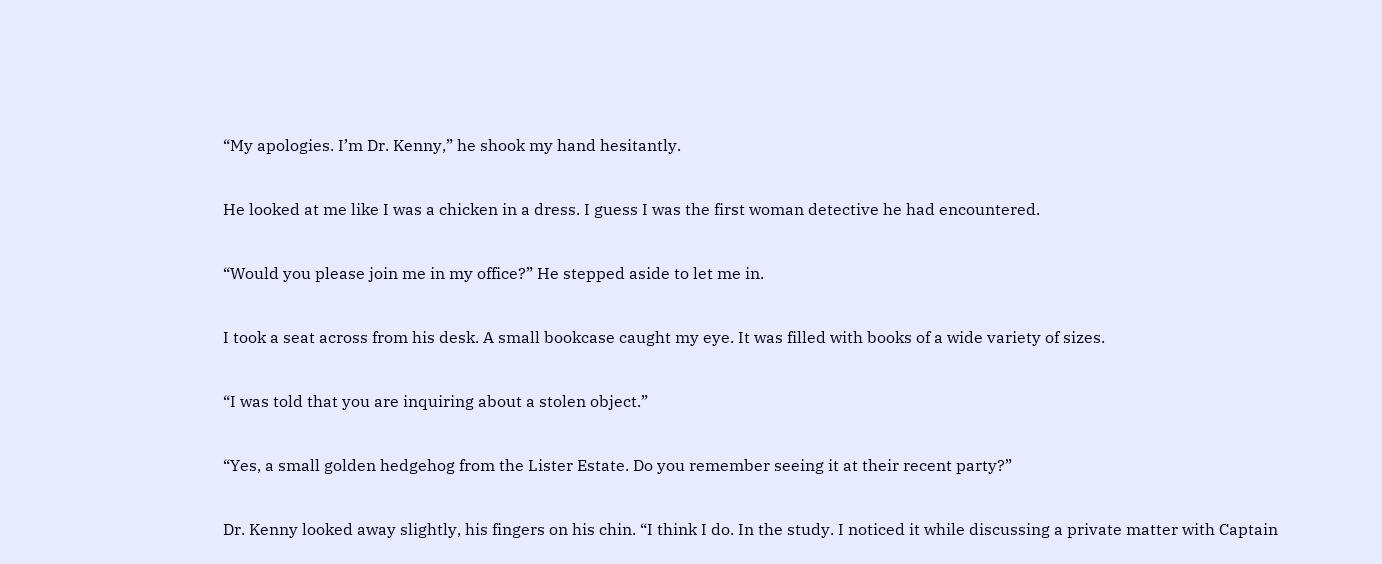“My apologies. I’m Dr. Kenny,” he shook my hand hesitantly.

He looked at me like I was a chicken in a dress. I guess I was the first woman detective he had encountered.

“Would you please join me in my office?” He stepped aside to let me in.

I took a seat across from his desk. A small bookcase caught my eye. It was filled with books of a wide variety of sizes.

“I was told that you are inquiring about a stolen object.”

“Yes, a small golden hedgehog from the Lister Estate. Do you remember seeing it at their recent party?”

Dr. Kenny looked away slightly, his fingers on his chin. “I think I do. In the study. I noticed it while discussing a private matter with Captain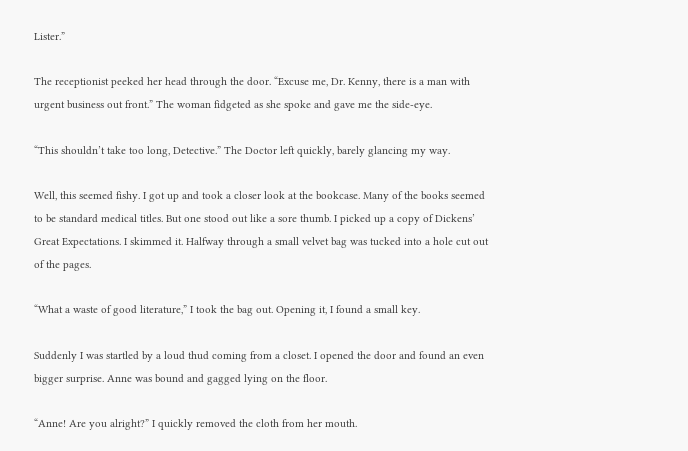Lister.”

The receptionist peeked her head through the door. “Excuse me, Dr. Kenny, there is a man with urgent business out front.” The woman fidgeted as she spoke and gave me the side-eye.

“This shouldn’t take too long, Detective.” The Doctor left quickly, barely glancing my way.

Well, this seemed fishy. I got up and took a closer look at the bookcase. Many of the books seemed to be standard medical titles. But one stood out like a sore thumb. I picked up a copy of Dickens’ Great Expectations. I skimmed it. Halfway through a small velvet bag was tucked into a hole cut out of the pages.

“What a waste of good literature,” I took the bag out. Opening it, I found a small key.

Suddenly I was startled by a loud thud coming from a closet. I opened the door and found an even bigger surprise. Anne was bound and gagged lying on the floor.

“Anne! Are you alright?” I quickly removed the cloth from her mouth.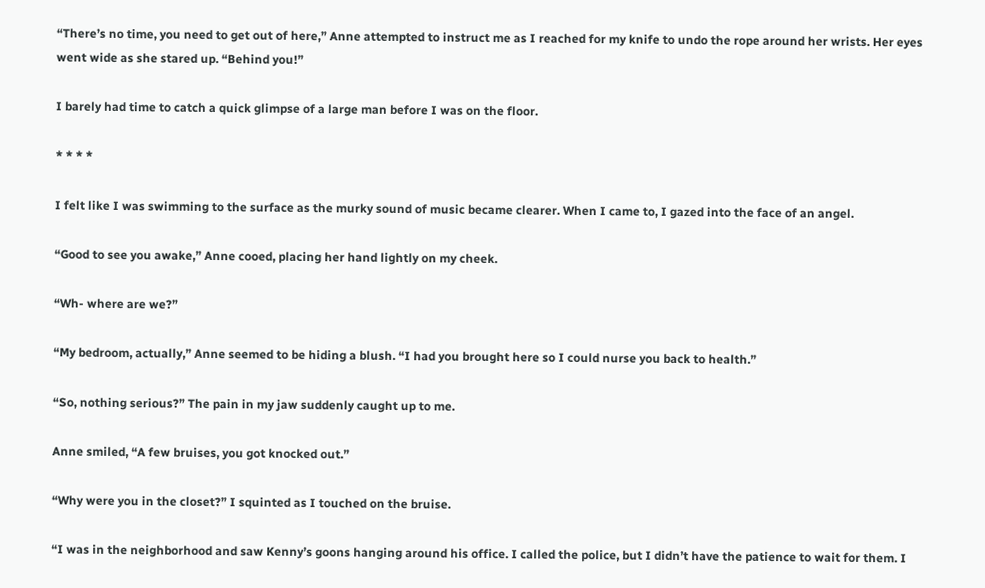“There’s no time, you need to get out of here,” Anne attempted to instruct me as I reached for my knife to undo the rope around her wrists. Her eyes went wide as she stared up. “Behind you!”

I barely had time to catch a quick glimpse of a large man before I was on the floor.

* * * *

I felt like I was swimming to the surface as the murky sound of music became clearer. When I came to, I gazed into the face of an angel.

“Good to see you awake,” Anne cooed, placing her hand lightly on my cheek.

“Wh- where are we?”

“My bedroom, actually,” Anne seemed to be hiding a blush. “I had you brought here so I could nurse you back to health.”

“So, nothing serious?” The pain in my jaw suddenly caught up to me.

Anne smiled, “A few bruises, you got knocked out.”

“Why were you in the closet?” I squinted as I touched on the bruise.

“I was in the neighborhood and saw Kenny’s goons hanging around his office. I called the police, but I didn’t have the patience to wait for them. I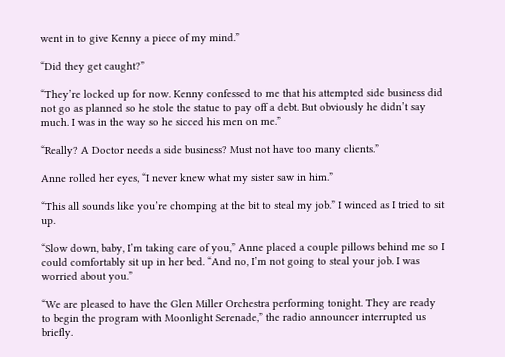went in to give Kenny a piece of my mind.”

“Did they get caught?”

“They’re locked up for now. Kenny confessed to me that his attempted side business did not go as planned so he stole the statue to pay off a debt. But obviously he didn’t say much. I was in the way so he sicced his men on me.”

“Really? A Doctor needs a side business? Must not have too many clients.”

Anne rolled her eyes, “I never knew what my sister saw in him.”

“This all sounds like you’re chomping at the bit to steal my job.” I winced as I tried to sit up.

“Slow down, baby, I’m taking care of you,” Anne placed a couple pillows behind me so I could comfortably sit up in her bed. “And no, I’m not going to steal your job. I was worried about you.”

“We are pleased to have the Glen Miller Orchestra performing tonight. They are ready to begin the program with Moonlight Serenade,” the radio announcer interrupted us briefly.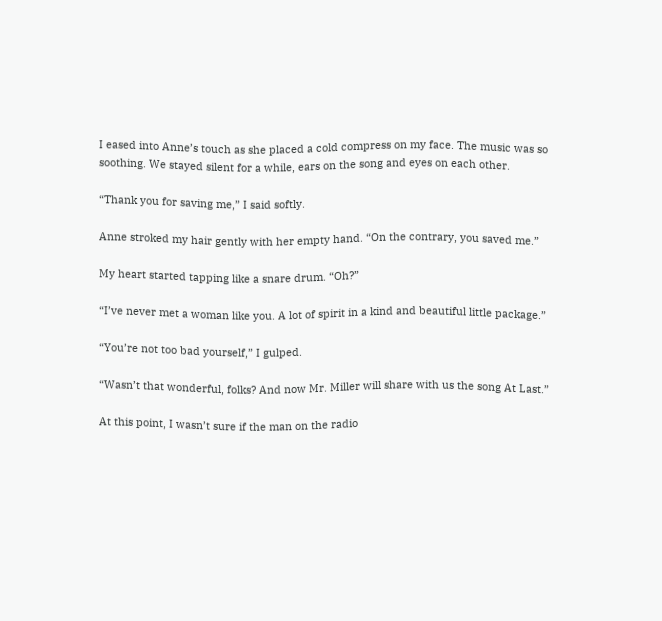I eased into Anne’s touch as she placed a cold compress on my face. The music was so soothing. We stayed silent for a while, ears on the song and eyes on each other.

“Thank you for saving me,” I said softly.

Anne stroked my hair gently with her empty hand. “On the contrary, you saved me.”

My heart started tapping like a snare drum. “Oh?”

“I’ve never met a woman like you. A lot of spirit in a kind and beautiful little package.”

“You’re not too bad yourself,” I gulped.

“Wasn’t that wonderful, folks? And now Mr. Miller will share with us the song At Last.”

At this point, I wasn’t sure if the man on the radio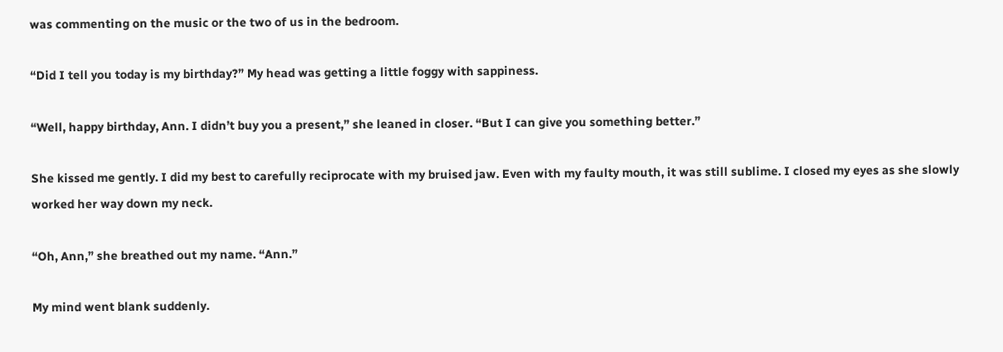was commenting on the music or the two of us in the bedroom.

“Did I tell you today is my birthday?” My head was getting a little foggy with sappiness.

“Well, happy birthday, Ann. I didn’t buy you a present,” she leaned in closer. “But I can give you something better.”

She kissed me gently. I did my best to carefully reciprocate with my bruised jaw. Even with my faulty mouth, it was still sublime. I closed my eyes as she slowly worked her way down my neck.

“Oh, Ann,” she breathed out my name. “Ann.”

My mind went blank suddenly.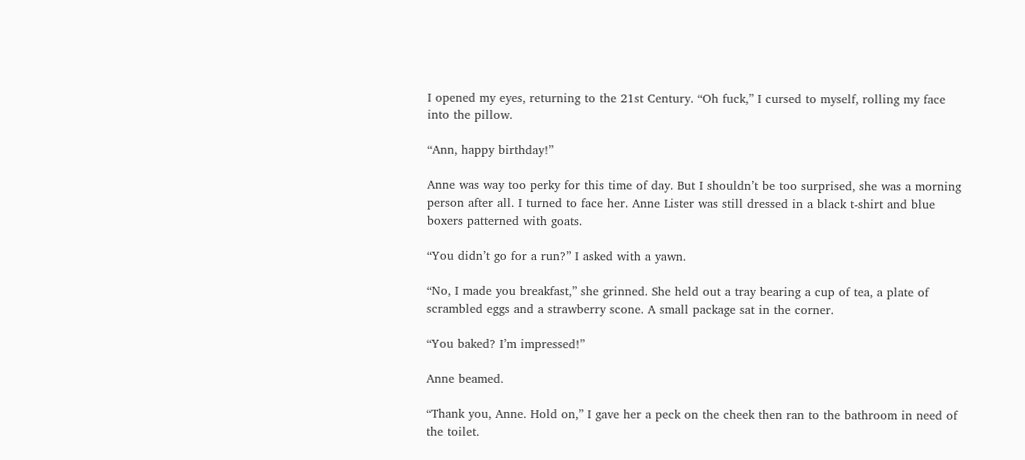I opened my eyes, returning to the 21st Century. “Oh fuck,” I cursed to myself, rolling my face into the pillow.

“Ann, happy birthday!”

Anne was way too perky for this time of day. But I shouldn’t be too surprised, she was a morning person after all. I turned to face her. Anne Lister was still dressed in a black t-shirt and blue boxers patterned with goats.

“You didn’t go for a run?” I asked with a yawn.

“No, I made you breakfast,” she grinned. She held out a tray bearing a cup of tea, a plate of scrambled eggs and a strawberry scone. A small package sat in the corner.

“You baked? I’m impressed!”

Anne beamed.

“Thank you, Anne. Hold on,” I gave her a peck on the cheek then ran to the bathroom in need of the toilet.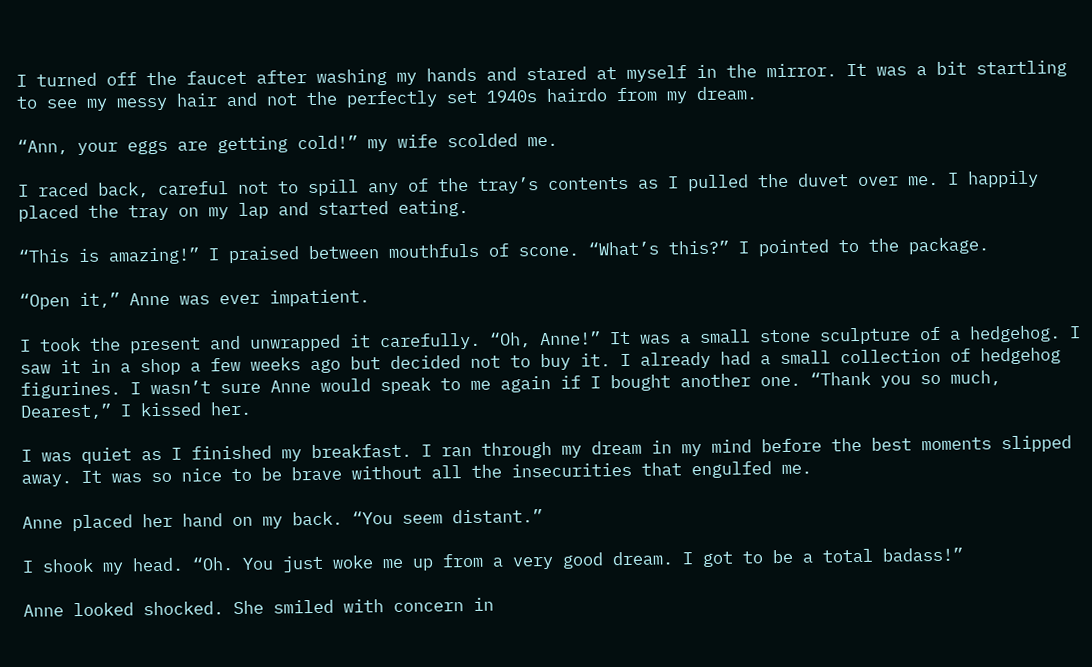I turned off the faucet after washing my hands and stared at myself in the mirror. It was a bit startling to see my messy hair and not the perfectly set 1940s hairdo from my dream.

“Ann, your eggs are getting cold!” my wife scolded me.

I raced back, careful not to spill any of the tray’s contents as I pulled the duvet over me. I happily placed the tray on my lap and started eating.

“This is amazing!” I praised between mouthfuls of scone. “What’s this?” I pointed to the package.

“Open it,” Anne was ever impatient.

I took the present and unwrapped it carefully. “Oh, Anne!” It was a small stone sculpture of a hedgehog. I saw it in a shop a few weeks ago but decided not to buy it. I already had a small collection of hedgehog figurines. I wasn’t sure Anne would speak to me again if I bought another one. “Thank you so much, Dearest,” I kissed her.

I was quiet as I finished my breakfast. I ran through my dream in my mind before the best moments slipped away. It was so nice to be brave without all the insecurities that engulfed me.

Anne placed her hand on my back. “You seem distant.”

I shook my head. “Oh. You just woke me up from a very good dream. I got to be a total badass!”

Anne looked shocked. She smiled with concern in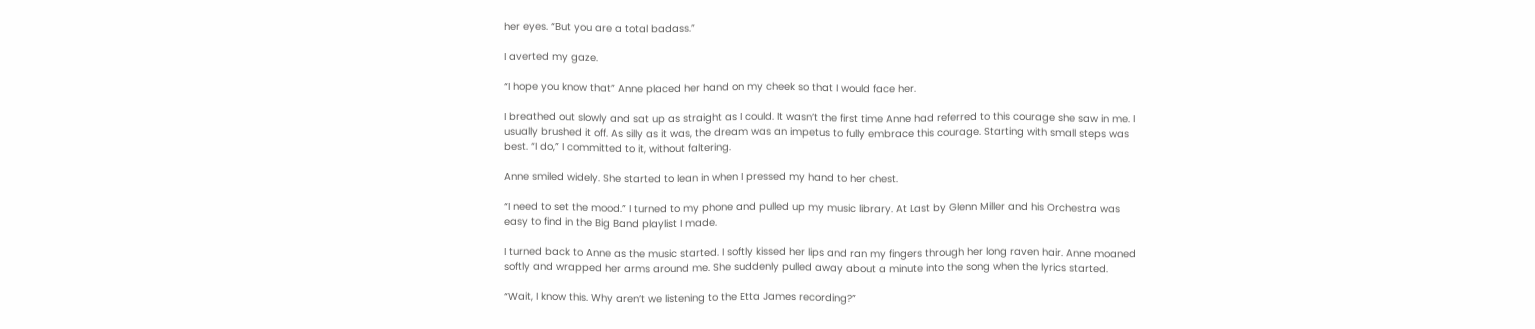her eyes. “But you are a total badass.”

I averted my gaze.

“I hope you know that” Anne placed her hand on my cheek so that I would face her.

I breathed out slowly and sat up as straight as I could. It wasn’t the first time Anne had referred to this courage she saw in me. I usually brushed it off. As silly as it was, the dream was an impetus to fully embrace this courage. Starting with small steps was best. “I do,” I committed to it, without faltering.

Anne smiled widely. She started to lean in when I pressed my hand to her chest.

“I need to set the mood.” I turned to my phone and pulled up my music library. At Last by Glenn Miller and his Orchestra was easy to find in the Big Band playlist I made.

I turned back to Anne as the music started. I softly kissed her lips and ran my fingers through her long raven hair. Anne moaned softly and wrapped her arms around me. She suddenly pulled away about a minute into the song when the lyrics started.

“Wait, I know this. Why aren’t we listening to the Etta James recording?”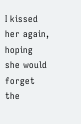I kissed her again, hoping she would forget the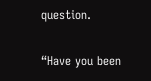question.

“Have you been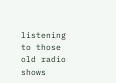listening to those old radio shows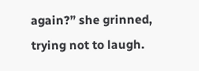again?” she grinned, trying not to laugh.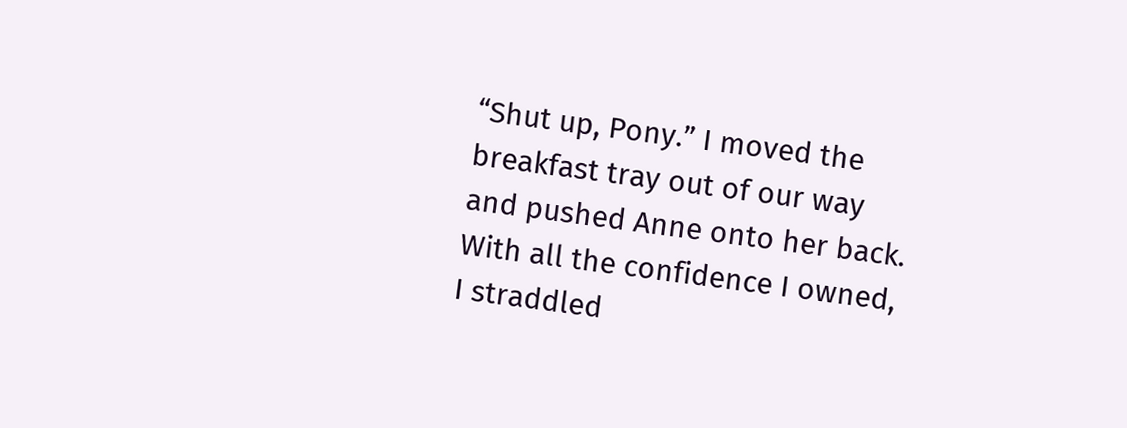“Shut up, Pony.” I moved the breakfast tray out of our way and pushed Anne onto her back. With all the confidence I owned, I straddled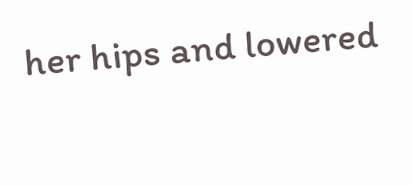her hips and lowered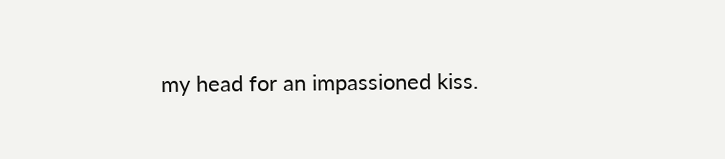my head for an impassioned kiss.